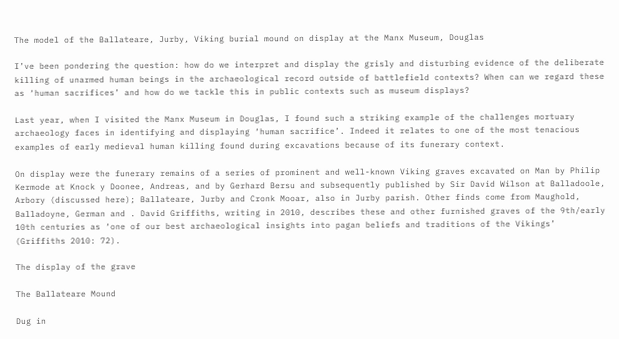The model of the Ballateare, Jurby, Viking burial mound on display at the Manx Museum, Douglas

I’ve been pondering the question: how do we interpret and display the grisly and disturbing evidence of the deliberate killing of unarmed human beings in the archaeological record outside of battlefield contexts? When can we regard these as ‘human sacrifices’ and how do we tackle this in public contexts such as museum displays?

Last year, when I visited the Manx Museum in Douglas, I found such a striking example of the challenges mortuary archaeology faces in identifying and displaying ‘human sacrifice’. Indeed it relates to one of the most tenacious examples of early medieval human killing found during excavations because of its funerary context.

On display were the funerary remains of a series of prominent and well-known Viking graves excavated on Man by Philip Kermode at Knock y Doonee, Andreas, and by Gerhard Bersu and subsequently published by Sir David Wilson at Balladoole, Arbory (discussed here); Ballateare, Jurby and Cronk Mooar, also in Jurby parish. Other finds come from Maughold, Balladoyne, German and . David Griffiths, writing in 2010, describes these and other furnished graves of the 9th/early 10th centuries as ‘one of our best archaeological insights into pagan beliefs and traditions of the Vikings’ (Griffiths 2010: 72).

The display of the grave

The Ballateare Mound

Dug in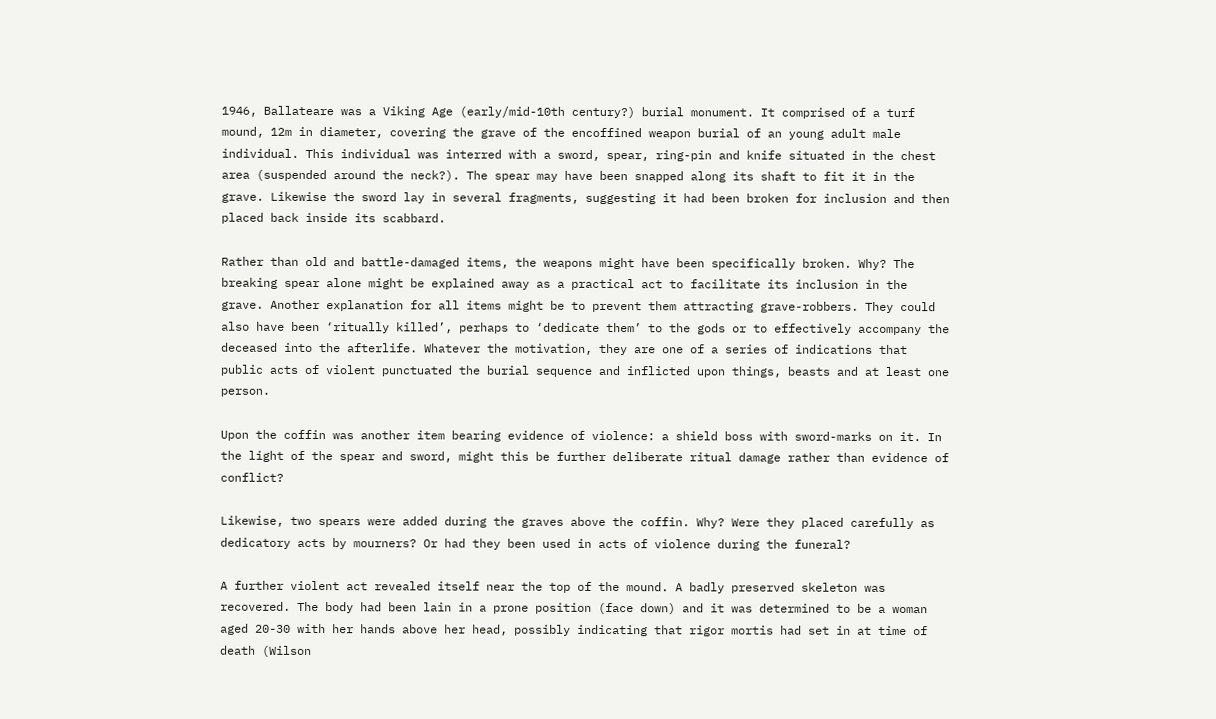1946, Ballateare was a Viking Age (early/mid-10th century?) burial monument. It comprised of a turf mound, 12m in diameter, covering the grave of the encoffined weapon burial of an young adult male individual. This individual was interred with a sword, spear, ring-pin and knife situated in the chest area (suspended around the neck?). The spear may have been snapped along its shaft to fit it in the grave. Likewise the sword lay in several fragments, suggesting it had been broken for inclusion and then placed back inside its scabbard.

Rather than old and battle-damaged items, the weapons might have been specifically broken. Why? The breaking spear alone might be explained away as a practical act to facilitate its inclusion in the grave. Another explanation for all items might be to prevent them attracting grave-robbers. They could also have been ‘ritually killed’, perhaps to ‘dedicate them’ to the gods or to effectively accompany the deceased into the afterlife. Whatever the motivation, they are one of a series of indications that public acts of violent punctuated the burial sequence and inflicted upon things, beasts and at least one person.

Upon the coffin was another item bearing evidence of violence: a shield boss with sword-marks on it. In the light of the spear and sword, might this be further deliberate ritual damage rather than evidence of conflict?

Likewise, two spears were added during the graves above the coffin. Why? Were they placed carefully as dedicatory acts by mourners? Or had they been used in acts of violence during the funeral?

A further violent act revealed itself near the top of the mound. A badly preserved skeleton was recovered. The body had been lain in a prone position (face down) and it was determined to be a woman aged 20-30 with her hands above her head, possibly indicating that rigor mortis had set in at time of death (Wilson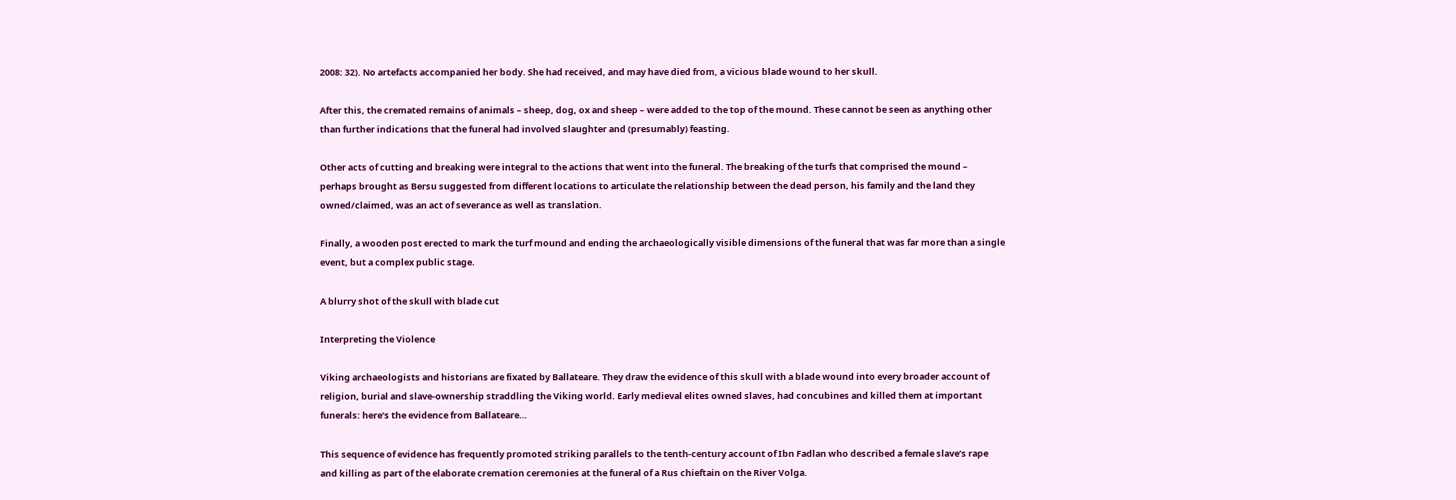2008: 32). No artefacts accompanied her body. She had received, and may have died from, a vicious blade wound to her skull.

After this, the cremated remains of animals – sheep, dog, ox and sheep – were added to the top of the mound. These cannot be seen as anything other than further indications that the funeral had involved slaughter and (presumably) feasting.

Other acts of cutting and breaking were integral to the actions that went into the funeral. The breaking of the turfs that comprised the mound – perhaps brought as Bersu suggested from different locations to articulate the relationship between the dead person, his family and the land they owned/claimed, was an act of severance as well as translation.

Finally, a wooden post erected to mark the turf mound and ending the archaeologically visible dimensions of the funeral that was far more than a single event, but a complex public stage.

A blurry shot of the skull with blade cut

Interpreting the Violence

Viking archaeologists and historians are fixated by Ballateare. They draw the evidence of this skull with a blade wound into every broader account of religion, burial and slave-ownership straddling the Viking world. Early medieval elites owned slaves, had concubines and killed them at important funerals: here’s the evidence from Ballateare…

This sequence of evidence has frequently promoted striking parallels to the tenth-century account of Ibn Fadlan who described a female slave’s rape and killing as part of the elaborate cremation ceremonies at the funeral of a Rus chieftain on the River Volga.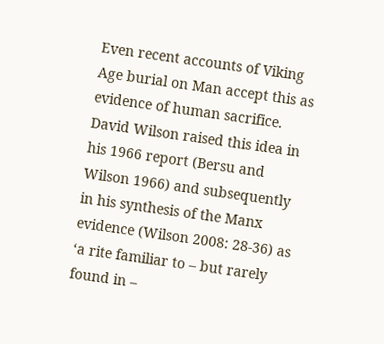Even recent accounts of Viking Age burial on Man accept this as evidence of human sacrifice. David Wilson raised this idea in his 1966 report (Bersu and Wilson 1966) and subsequently in his synthesis of the Manx evidence (Wilson 2008: 28-36) as ‘a rite familiar to – but rarely found in –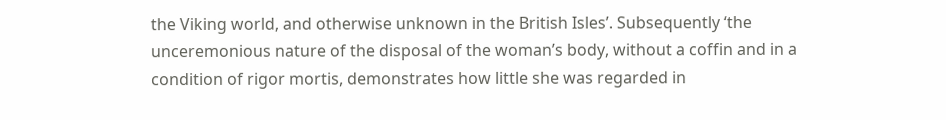the Viking world, and otherwise unknown in the British Isles’. Subsequently ‘the unceremonious nature of the disposal of the woman’s body, without a coffin and in a condition of rigor mortis, demonstrates how little she was regarded in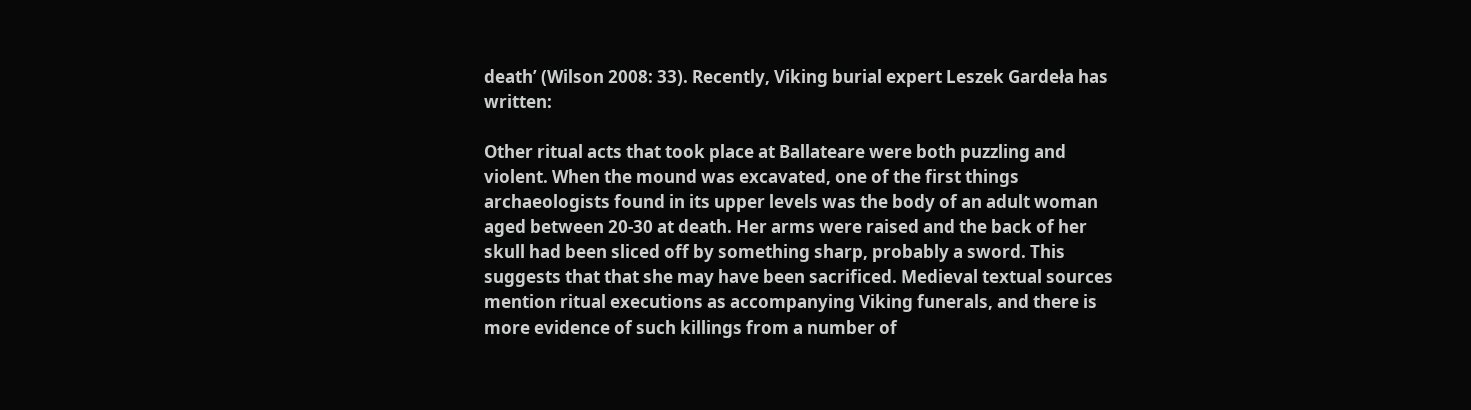death’ (Wilson 2008: 33). Recently, Viking burial expert Leszek Gardeła has written:

Other ritual acts that took place at Ballateare were both puzzling and violent. When the mound was excavated, one of the first things archaeologists found in its upper levels was the body of an adult woman aged between 20-30 at death. Her arms were raised and the back of her skull had been sliced off by something sharp, probably a sword. This suggests that that she may have been sacrificed. Medieval textual sources mention ritual executions as accompanying Viking funerals, and there is more evidence of such killings from a number of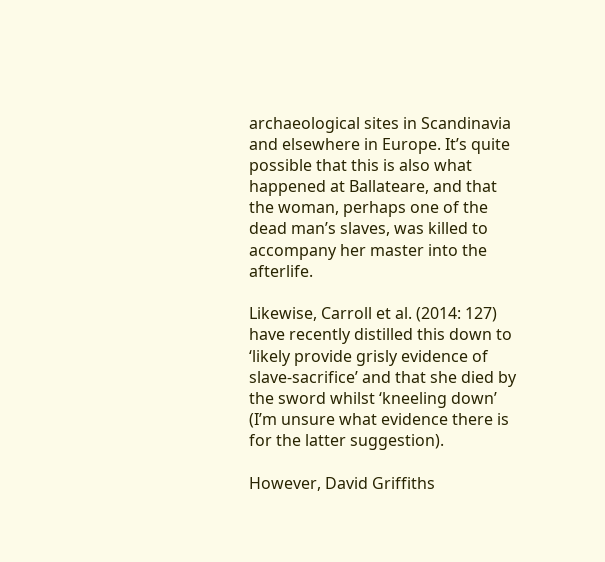archaeological sites in Scandinavia and elsewhere in Europe. It’s quite possible that this is also what happened at Ballateare, and that the woman, perhaps one of the dead man’s slaves, was killed to accompany her master into the afterlife.

Likewise, Carroll et al. (2014: 127) have recently distilled this down to ‘likely provide grisly evidence of slave-sacrifice’ and that she died by the sword whilst ‘kneeling down’ (I’m unsure what evidence there is for the latter suggestion).

However, David Griffiths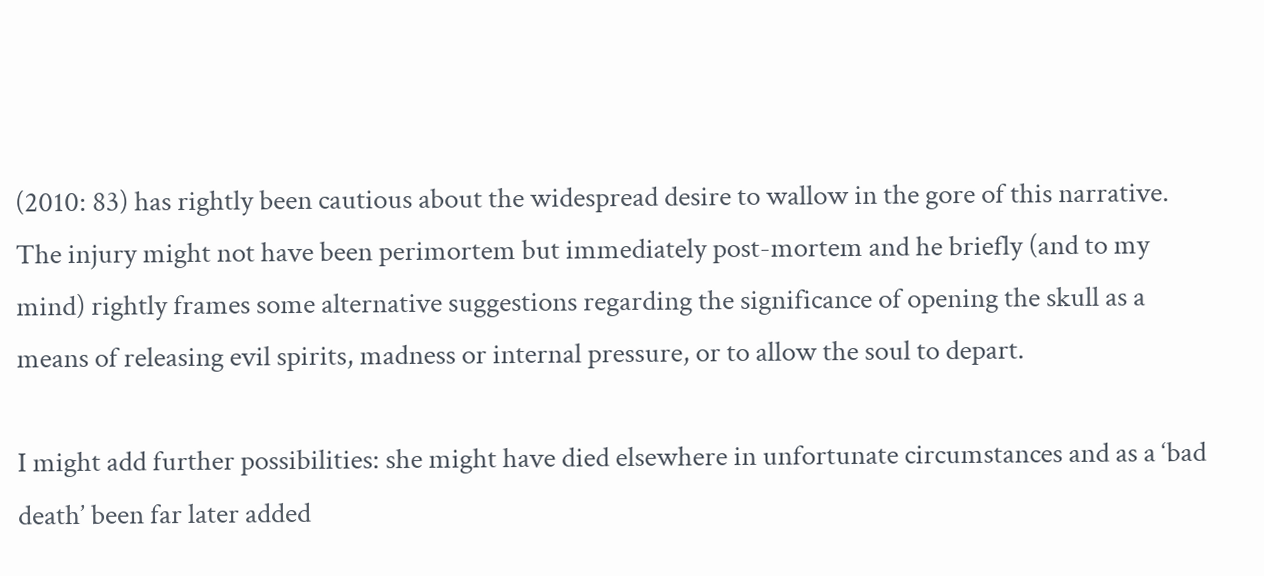(2010: 83) has rightly been cautious about the widespread desire to wallow in the gore of this narrative. The injury might not have been perimortem but immediately post-mortem and he briefly (and to my mind) rightly frames some alternative suggestions regarding the significance of opening the skull as a means of releasing evil spirits, madness or internal pressure, or to allow the soul to depart.

I might add further possibilities: she might have died elsewhere in unfortunate circumstances and as a ‘bad death’ been far later added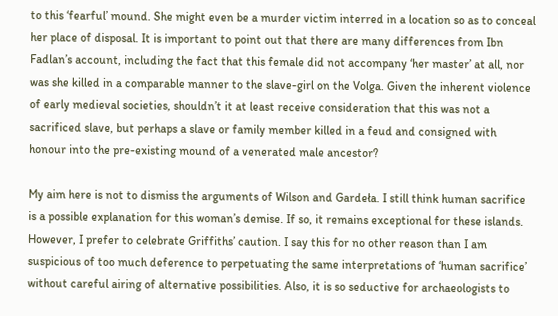to this ‘fearful’ mound. She might even be a murder victim interred in a location so as to conceal her place of disposal. It is important to point out that there are many differences from Ibn Fadlan’s account, including the fact that this female did not accompany ‘her master’ at all, nor was she killed in a comparable manner to the slave-girl on the Volga. Given the inherent violence of early medieval societies, shouldn’t it at least receive consideration that this was not a sacrificed slave, but perhaps a slave or family member killed in a feud and consigned with honour into the pre-existing mound of a venerated male ancestor?

My aim here is not to dismiss the arguments of Wilson and Gardeła. I still think human sacrifice is a possible explanation for this woman’s demise. If so, it remains exceptional for these islands. However, I prefer to celebrate Griffiths’ caution. I say this for no other reason than I am suspicious of too much deference to perpetuating the same interpretations of ‘human sacrifice’ without careful airing of alternative possibilities. Also, it is so seductive for archaeologists to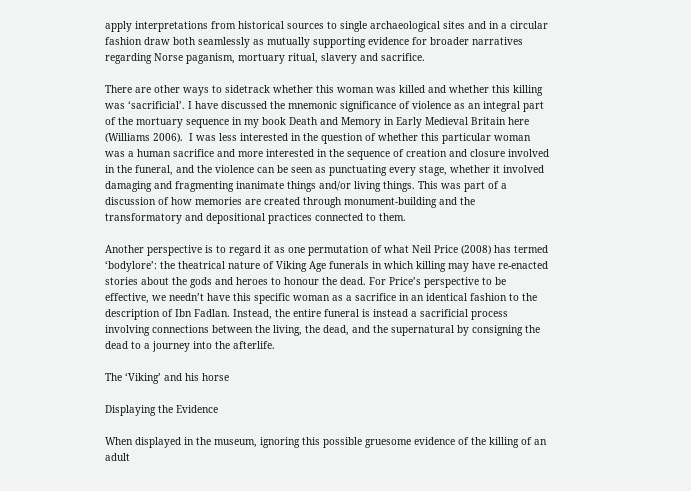apply interpretations from historical sources to single archaeological sites and in a circular fashion draw both seamlessly as mutually supporting evidence for broader narratives regarding Norse paganism, mortuary ritual, slavery and sacrifice.

There are other ways to sidetrack whether this woman was killed and whether this killing was ‘sacrificial’. I have discussed the mnemonic significance of violence as an integral part of the mortuary sequence in my book Death and Memory in Early Medieval Britain here (Williams 2006).  I was less interested in the question of whether this particular woman was a human sacrifice and more interested in the sequence of creation and closure involved in the funeral, and the violence can be seen as punctuating every stage, whether it involved damaging and fragmenting inanimate things and/or living things. This was part of a discussion of how memories are created through monument-building and the transformatory and depositional practices connected to them.

Another perspective is to regard it as one permutation of what Neil Price (2008) has termed ‘bodylore’: the theatrical nature of Viking Age funerals in which killing may have re-enacted stories about the gods and heroes to honour the dead. For Price’s perspective to be effective, we needn’t have this specific woman as a sacrifice in an identical fashion to the description of Ibn Fadlan. Instead, the entire funeral is instead a sacrificial process involving connections between the living, the dead, and the supernatural by consigning the dead to a journey into the afterlife.

The ‘Viking’ and his horse

Displaying the Evidence

When displayed in the museum, ignoring this possible gruesome evidence of the killing of an adult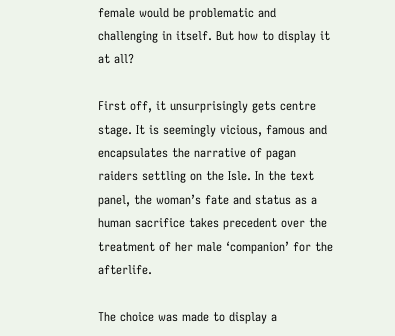female would be problematic and challenging in itself. But how to display it at all?

First off, it unsurprisingly gets centre stage. It is seemingly vicious, famous and encapsulates the narrative of pagan raiders settling on the Isle. In the text panel, the woman’s fate and status as a human sacrifice takes precedent over the treatment of her male ‘companion’ for the afterlife.

The choice was made to display a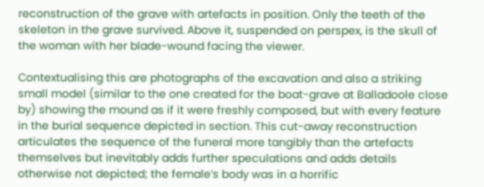reconstruction of the grave with artefacts in position. Only the teeth of the skeleton in the grave survived. Above it, suspended on perspex, is the skull of the woman with her blade-wound facing the viewer.

Contextualising this are photographs of the excavation and also a striking small model (similar to the one created for the boat-grave at Balladoole close by) showing the mound as if it were freshly composed, but with every feature in the burial sequence depicted in section. This cut-away reconstruction articulates the sequence of the funeral more tangibly than the artefacts themselves but inevitably adds further speculations and adds details otherwise not depicted; the female’s body was in a horrific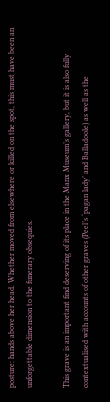posture: hands above her head. Whether moved from elsewhere or killed on the spot, this must have been an unforgettable dimension to the funerary obsequies.

This grave is an important find deserving of its place in the Manx Museum’s gallery, but it is also fully contextualised with accounts of other graves (Peel’s ‘pagan lady’ and Balladoole) as well as the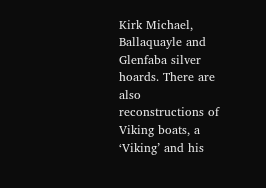Kirk Michael, Ballaquayle and Glenfaba silver hoards. There are also reconstructions of Viking boats, a ‘Viking’ and his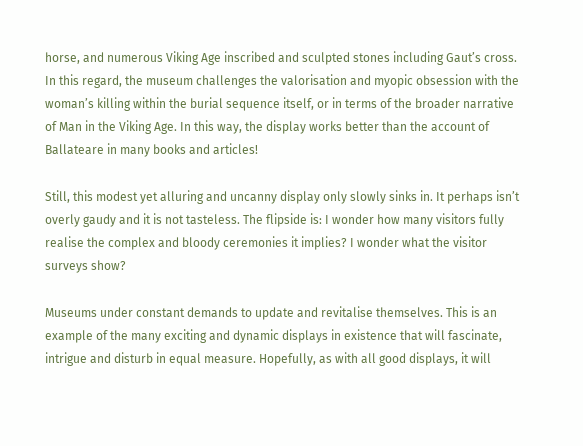horse, and numerous Viking Age inscribed and sculpted stones including Gaut’s cross. In this regard, the museum challenges the valorisation and myopic obsession with the woman’s killing within the burial sequence itself, or in terms of the broader narrative of Man in the Viking Age. In this way, the display works better than the account of Ballateare in many books and articles!

Still, this modest yet alluring and uncanny display only slowly sinks in. It perhaps isn’t overly gaudy and it is not tasteless. The flipside is: I wonder how many visitors fully realise the complex and bloody ceremonies it implies? I wonder what the visitor surveys show?

Museums under constant demands to update and revitalise themselves. This is an example of the many exciting and dynamic displays in existence that will fascinate, intrigue and disturb in equal measure. Hopefully, as with all good displays, it will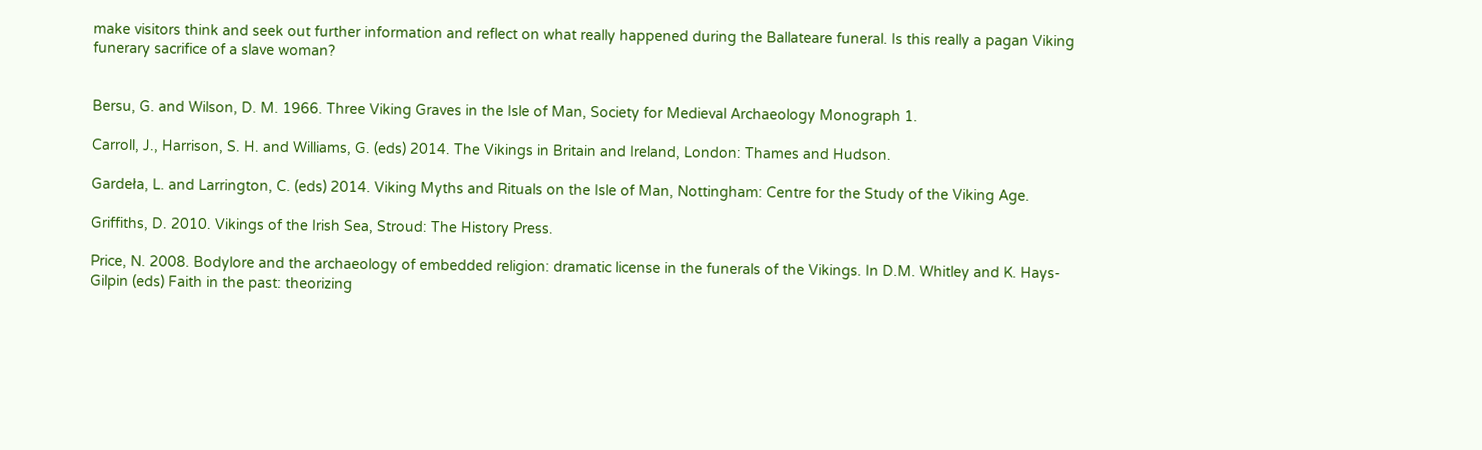make visitors think and seek out further information and reflect on what really happened during the Ballateare funeral. Is this really a pagan Viking funerary sacrifice of a slave woman?


Bersu, G. and Wilson, D. M. 1966. Three Viking Graves in the Isle of Man, Society for Medieval Archaeology Monograph 1.

Carroll, J., Harrison, S. H. and Williams, G. (eds) 2014. The Vikings in Britain and Ireland, London: Thames and Hudson.

Gardeła, L. and Larrington, C. (eds) 2014. Viking Myths and Rituals on the Isle of Man, Nottingham: Centre for the Study of the Viking Age.

Griffiths, D. 2010. Vikings of the Irish Sea, Stroud: The History Press.

Price, N. 2008. Bodylore and the archaeology of embedded religion: dramatic license in the funerals of the Vikings. In D.M. Whitley and K. Hays-Gilpin (eds) Faith in the past: theorizing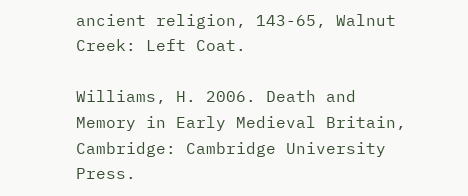ancient religion, 143-65, Walnut Creek: Left Coat.

Williams, H. 2006. Death and Memory in Early Medieval Britain, Cambridge: Cambridge University Press.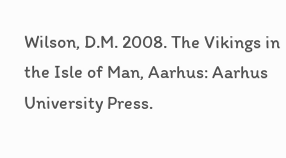Wilson, D.M. 2008. The Vikings in the Isle of Man, Aarhus: Aarhus University Press.